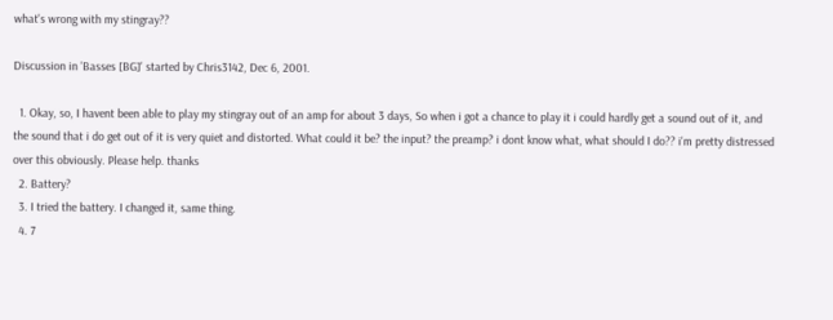what's wrong with my stingray??

Discussion in 'Basses [BG]' started by Chris3142, Dec 6, 2001.

  1. Okay, so, I havent been able to play my stingray out of an amp for about 3 days, So when i got a chance to play it i could hardly get a sound out of it, and the sound that i do get out of it is very quiet and distorted. What could it be? the input? the preamp? i dont know what, what should I do?? i'm pretty distressed over this obviously. Please help. thanks
  2. Battery?
  3. I tried the battery. I changed it, same thing.
  4. 7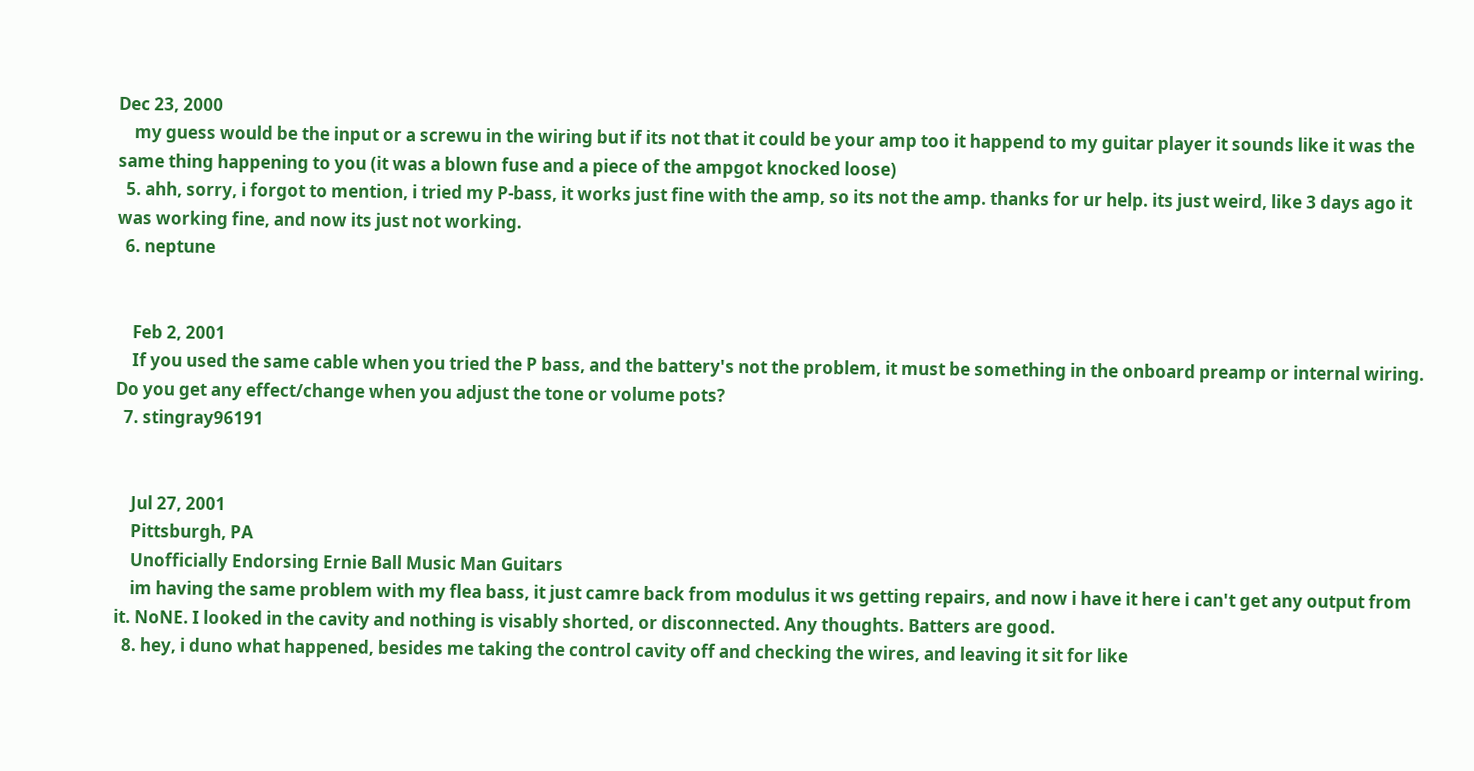Dec 23, 2000
    my guess would be the input or a screwu in the wiring but if its not that it could be your amp too it happend to my guitar player it sounds like it was the same thing happening to you (it was a blown fuse and a piece of the ampgot knocked loose)
  5. ahh, sorry, i forgot to mention, i tried my P-bass, it works just fine with the amp, so its not the amp. thanks for ur help. its just weird, like 3 days ago it was working fine, and now its just not working.
  6. neptune


    Feb 2, 2001
    If you used the same cable when you tried the P bass, and the battery's not the problem, it must be something in the onboard preamp or internal wiring. Do you get any effect/change when you adjust the tone or volume pots?
  7. stingray96191


    Jul 27, 2001
    Pittsburgh, PA
    Unofficially Endorsing Ernie Ball Music Man Guitars
    im having the same problem with my flea bass, it just camre back from modulus it ws getting repairs, and now i have it here i can't get any output from it. NoNE. I looked in the cavity and nothing is visably shorted, or disconnected. Any thoughts. Batters are good.
  8. hey, i duno what happened, besides me taking the control cavity off and checking the wires, and leaving it sit for like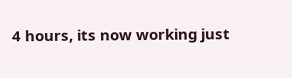4 hours, its now working just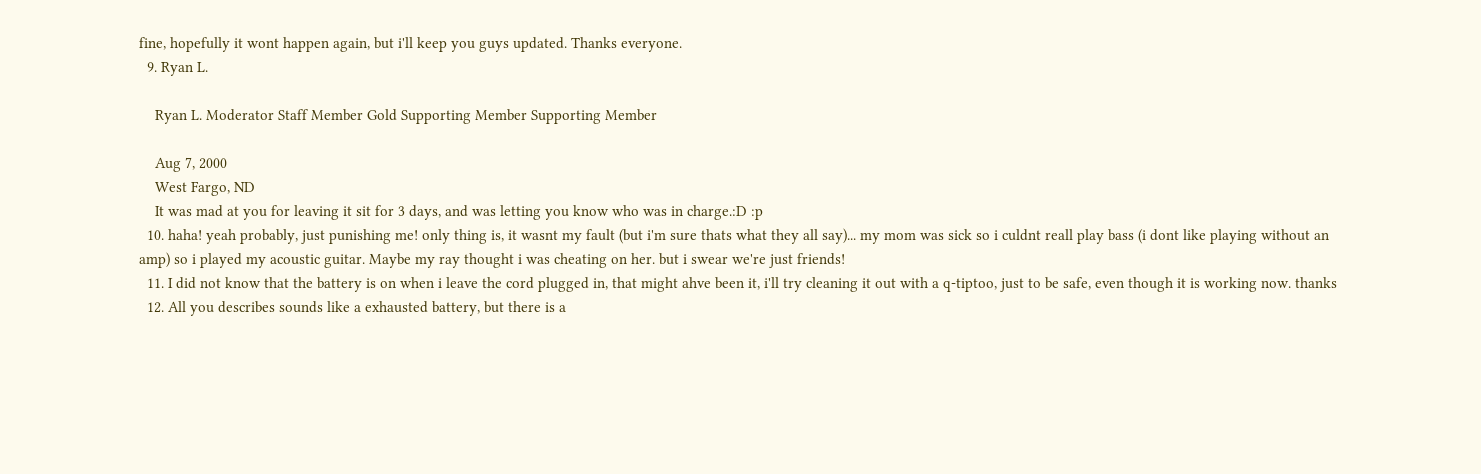fine, hopefully it wont happen again, but i'll keep you guys updated. Thanks everyone.
  9. Ryan L.

    Ryan L. Moderator Staff Member Gold Supporting Member Supporting Member

    Aug 7, 2000
    West Fargo, ND
    It was mad at you for leaving it sit for 3 days, and was letting you know who was in charge.:D :p
  10. haha! yeah probably, just punishing me! only thing is, it wasnt my fault (but i'm sure thats what they all say)... my mom was sick so i culdnt reall play bass (i dont like playing without an amp) so i played my acoustic guitar. Maybe my ray thought i was cheating on her. but i swear we're just friends!
  11. I did not know that the battery is on when i leave the cord plugged in, that might ahve been it, i'll try cleaning it out with a q-tiptoo, just to be safe, even though it is working now. thanks
  12. All you describes sounds like a exhausted battery, but there is a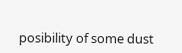posibility of some dust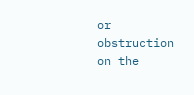or obstruction on the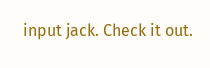input jack. Check it out.